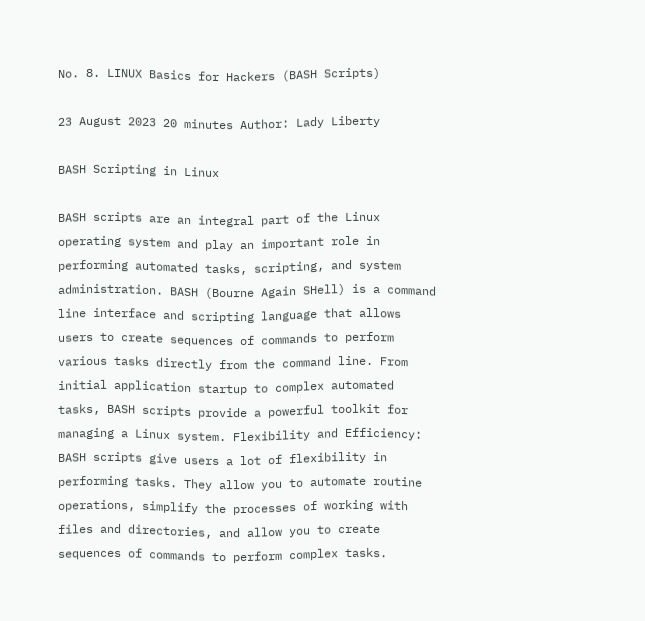No. 8. LINUX Basics for Hackers (BASH Scripts)

23 August 2023 20 minutes Author: Lady Liberty

BASH Scripting in Linux

BASH scripts are an integral part of the Linux operating system and play an important role in performing automated tasks, scripting, and system administration. BASH (Bourne Again SHell) is a command line interface and scripting language that allows users to create sequences of commands to perform various tasks directly from the command line. From initial application startup to complex automated tasks, BASH scripts provide a powerful toolkit for managing a Linux system. Flexibility and Efficiency: BASH scripts give users a lot of flexibility in performing tasks. They allow you to automate routine operations, simplify the processes of working with files and directories, and allow you to create sequences of commands to perform complex tasks.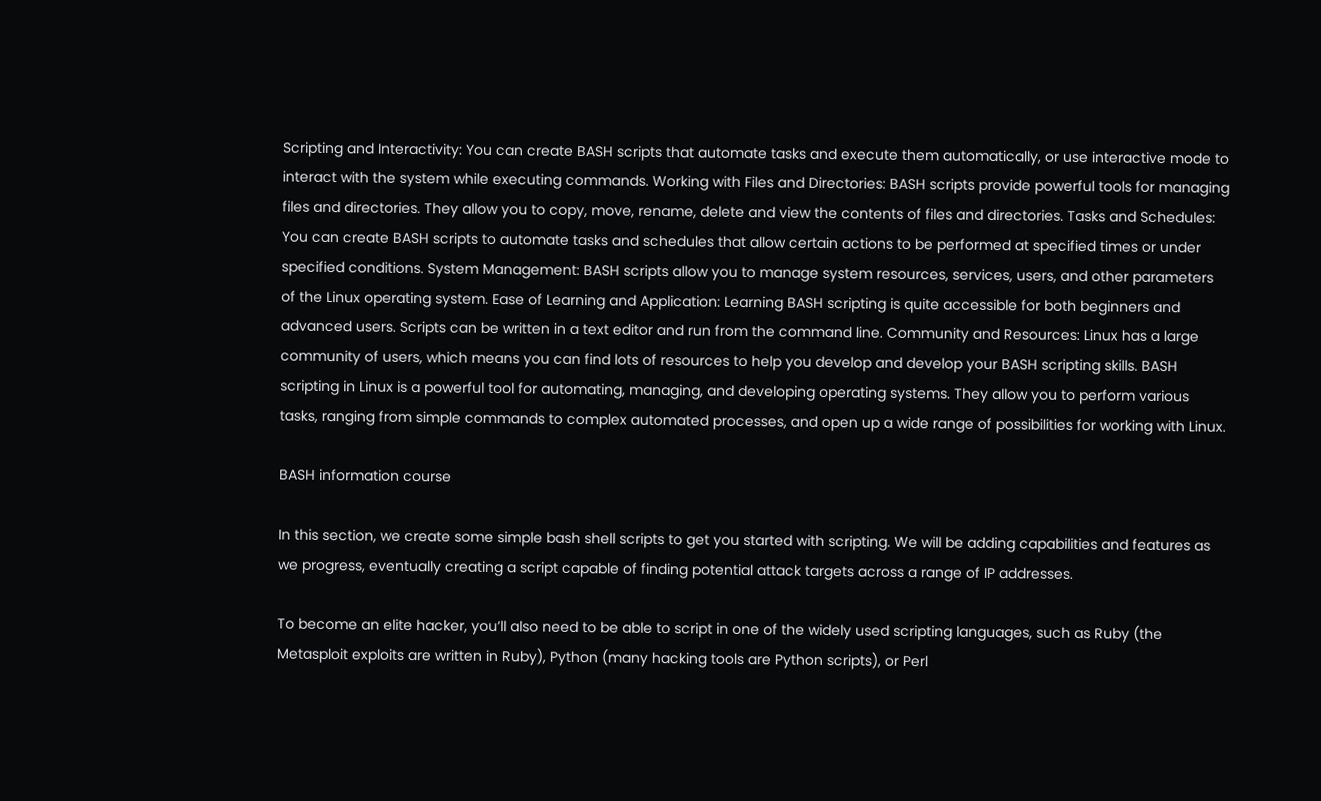Scripting and Interactivity: You can create BASH scripts that automate tasks and execute them automatically, or use interactive mode to interact with the system while executing commands. Working with Files and Directories: BASH scripts provide powerful tools for managing files and directories. They allow you to copy, move, rename, delete and view the contents of files and directories. Tasks and Schedules: You can create BASH scripts to automate tasks and schedules that allow certain actions to be performed at specified times or under specified conditions. System Management: BASH scripts allow you to manage system resources, services, users, and other parameters of the Linux operating system. Ease of Learning and Application: Learning BASH scripting is quite accessible for both beginners and advanced users. Scripts can be written in a text editor and run from the command line. Community and Resources: Linux has a large community of users, which means you can find lots of resources to help you develop and develop your BASH scripting skills. BASH scripting in Linux is a powerful tool for automating, managing, and developing operating systems. They allow you to perform various tasks, ranging from simple commands to complex automated processes, and open up a wide range of possibilities for working with Linux.

BASH information course

In this section, we create some simple bash shell scripts to get you started with scripting. We will be adding capabilities and features as we progress, eventually creating a script capable of finding potential attack targets across a range of IP addresses.

To become an elite hacker, you’ll also need to be able to script in one of the widely used scripting languages, such as Ruby (the Metasploit exploits are written in Ruby), Python (many hacking tools are Python scripts), or Perl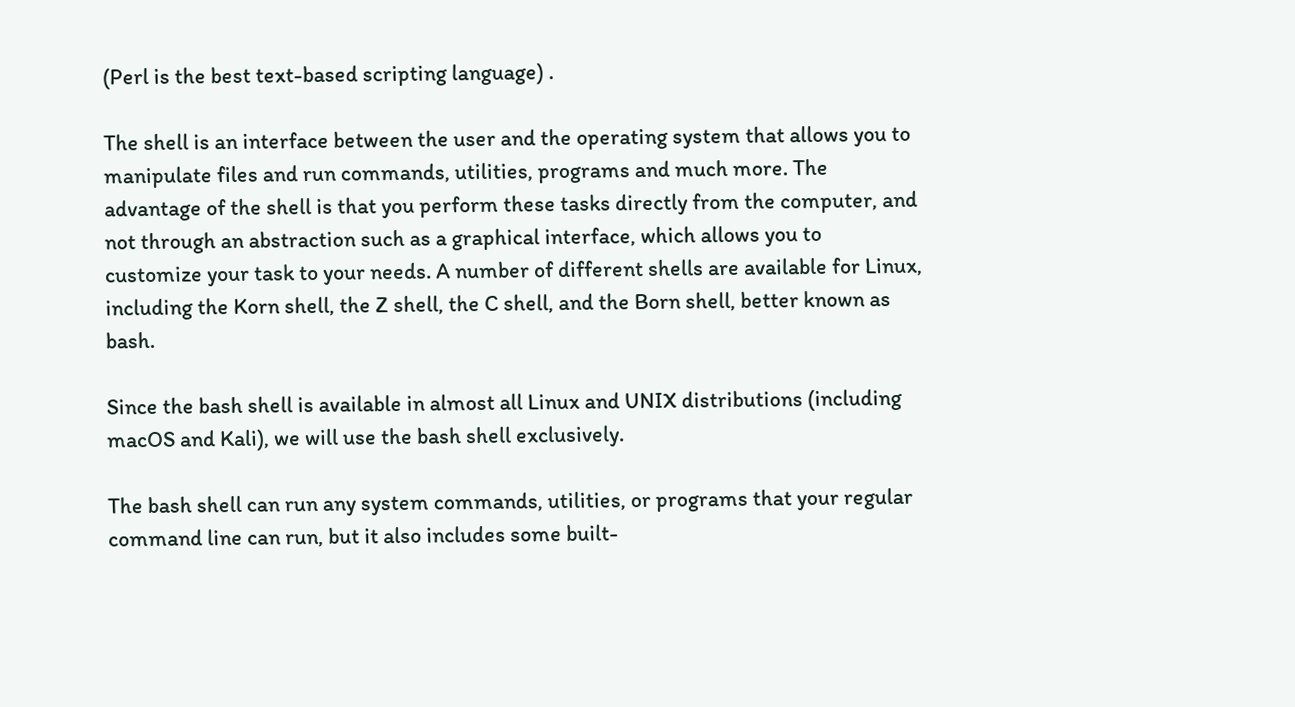(Perl is the best text-based scripting language) .

The shell is an interface between the user and the operating system that allows you to manipulate files and run commands, utilities, programs and much more. The advantage of the shell is that you perform these tasks directly from the computer, and not through an abstraction such as a graphical interface, which allows you to customize your task to your needs. A number of different shells are available for Linux, including the Korn shell, the Z shell, the C shell, and the Born shell, better known as bash.

Since the bash shell is available in almost all Linux and UNIX distributions (including macOS and Kali), we will use the bash shell exclusively.

The bash shell can run any system commands, utilities, or programs that your regular command line can run, but it also includes some built-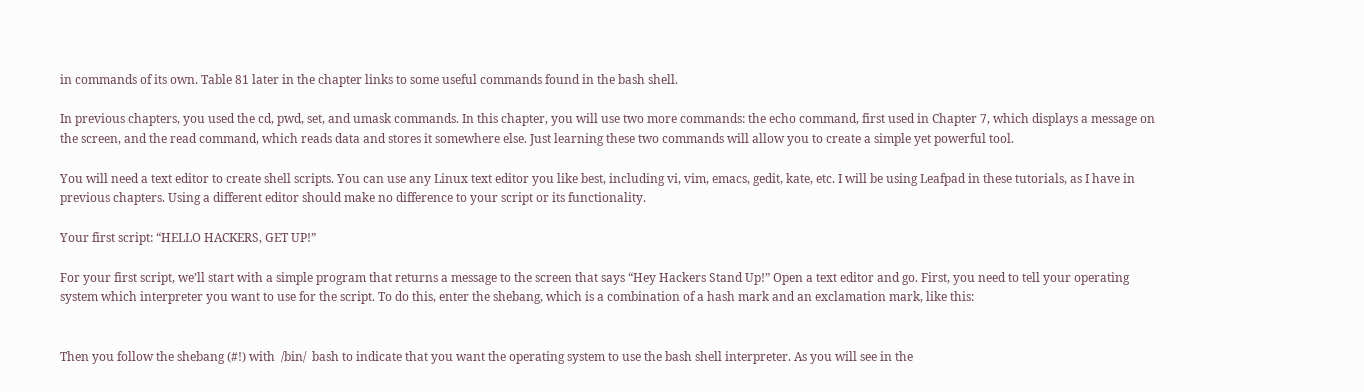in commands of its own. Table 81 later in the chapter links to some useful commands found in the bash shell.

In previous chapters, you used the cd, pwd, set, and umask commands. In this chapter, you will use two more commands: the echo command, first used in Chapter 7, which displays a message on the screen, and the read command, which reads data and stores it somewhere else. Just learning these two commands will allow you to create a simple yet powerful tool.

You will need a text editor to create shell scripts. You can use any Linux text editor you like best, including vi, vim, emacs, gedit, kate, etc. I will be using Leafpad in these tutorials, as I have in previous chapters. Using a different editor should make no difference to your script or its functionality.

Your first script: “HELLO HACKERS, GET UP!”

For your first script, we’ll start with a simple program that returns a message to the screen that says “Hey Hackers Stand Up!” Open a text editor and go. First, you need to tell your operating system which interpreter you want to use for the script. To do this, enter the shebang, which is a combination of a hash mark and an exclamation mark, like this:


Then you follow the shebang (#!) with  /bin/  bash to indicate that you want the operating system to use the bash shell interpreter. As you will see in the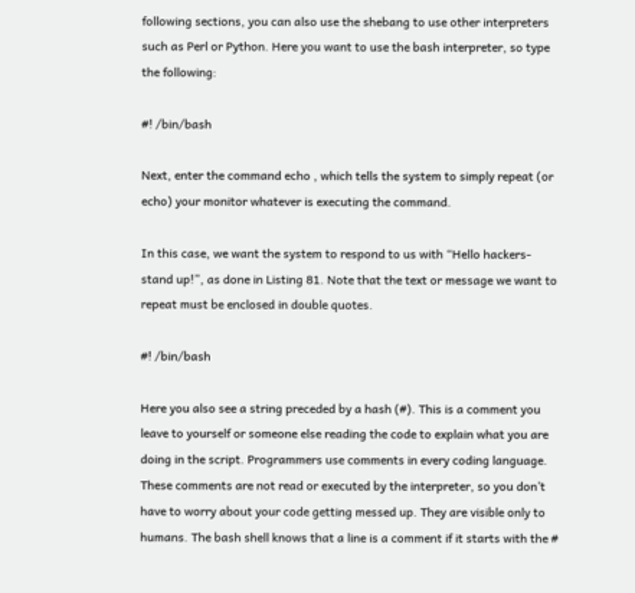following sections, you can also use the shebang to use other interpreters such as Perl or Python. Here you want to use the bash interpreter, so type the following:

#! /bin/bash

Next, enter the command echo , which tells the system to simply repeat (or echo) your monitor whatever is executing the command.

In this case, we want the system to respond to us with “Hello hackers-stand up!”, as done in Listing 81. Note that the text or message we want to repeat must be enclosed in double quotes.

#! /bin/bash

Here you also see a string preceded by a hash (#). This is a comment you leave to yourself or someone else reading the code to explain what you are doing in the script. Programmers use comments in every coding language. These comments are not read or executed by the interpreter, so you don’t have to worry about your code getting messed up. They are visible only to humans. The bash shell knows that a line is a comment if it starts with the #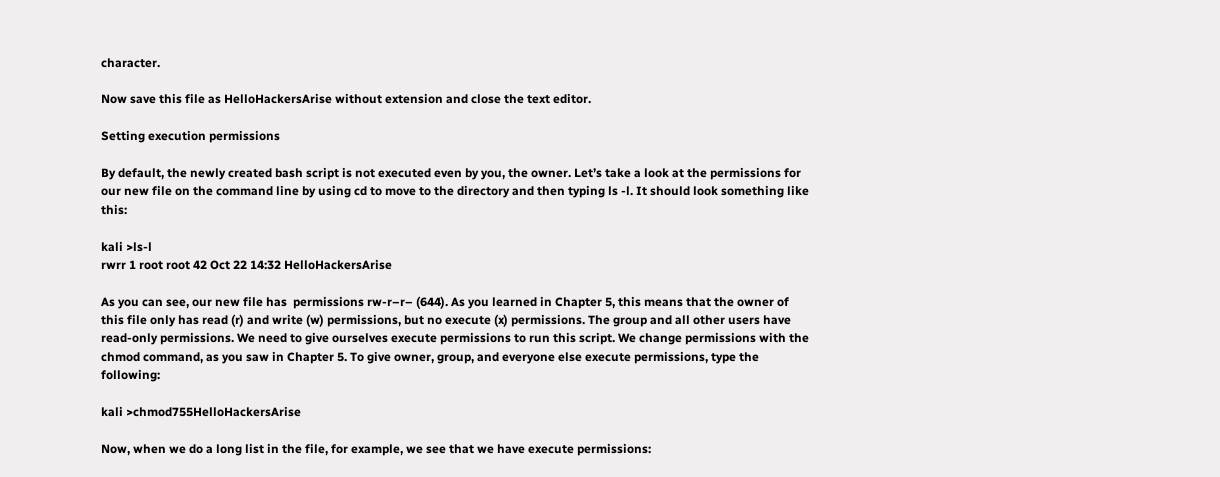character.

Now save this file as HelloHackersArise without extension and close the text editor.

Setting execution permissions

By default, the newly created bash script is not executed even by you, the owner. Let’s take a look at the permissions for our new file on the command line by using cd to move to the directory and then typing ls -l. It should look something like this:

kali >ls-l
rwrr 1 root root 42 Oct 22 14:32 HelloHackersArise

As you can see, our new file has  permissions rw-r–r– (644). As you learned in Chapter 5, this means that the owner of this file only has read (r) and write (w) permissions, but no execute (x) permissions. The group and all other users have read-only permissions. We need to give ourselves execute permissions to run this script. We change permissions with the chmod command, as you saw in Chapter 5. To give owner, group, and everyone else execute permissions, type the following:

kali >chmod755HelloHackersArise

Now, when we do a long list in the file, for example, we see that we have execute permissions: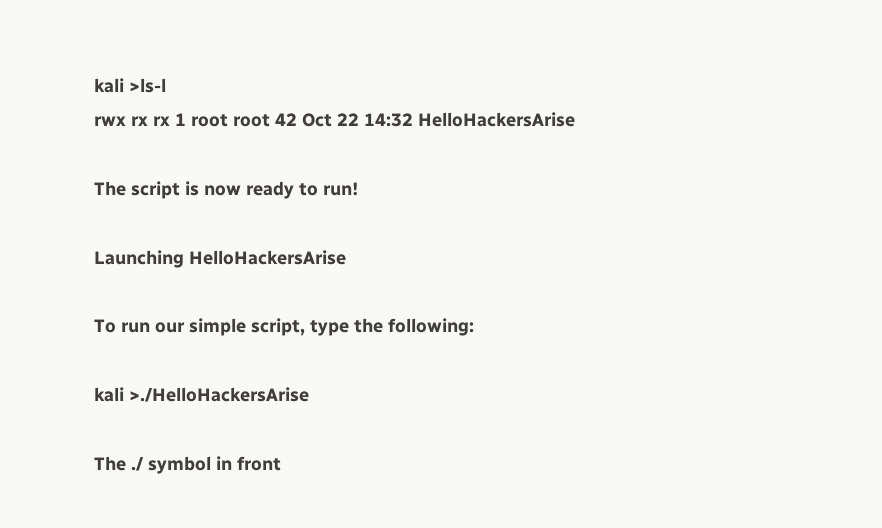kali >ls-l
rwx rx rx 1 root root 42 Oct 22 14:32 HelloHackersArise

The script is now ready to run!

Launching HelloHackersArise

To run our simple script, type the following:

kali >./HelloHackersArise

The ./ symbol in front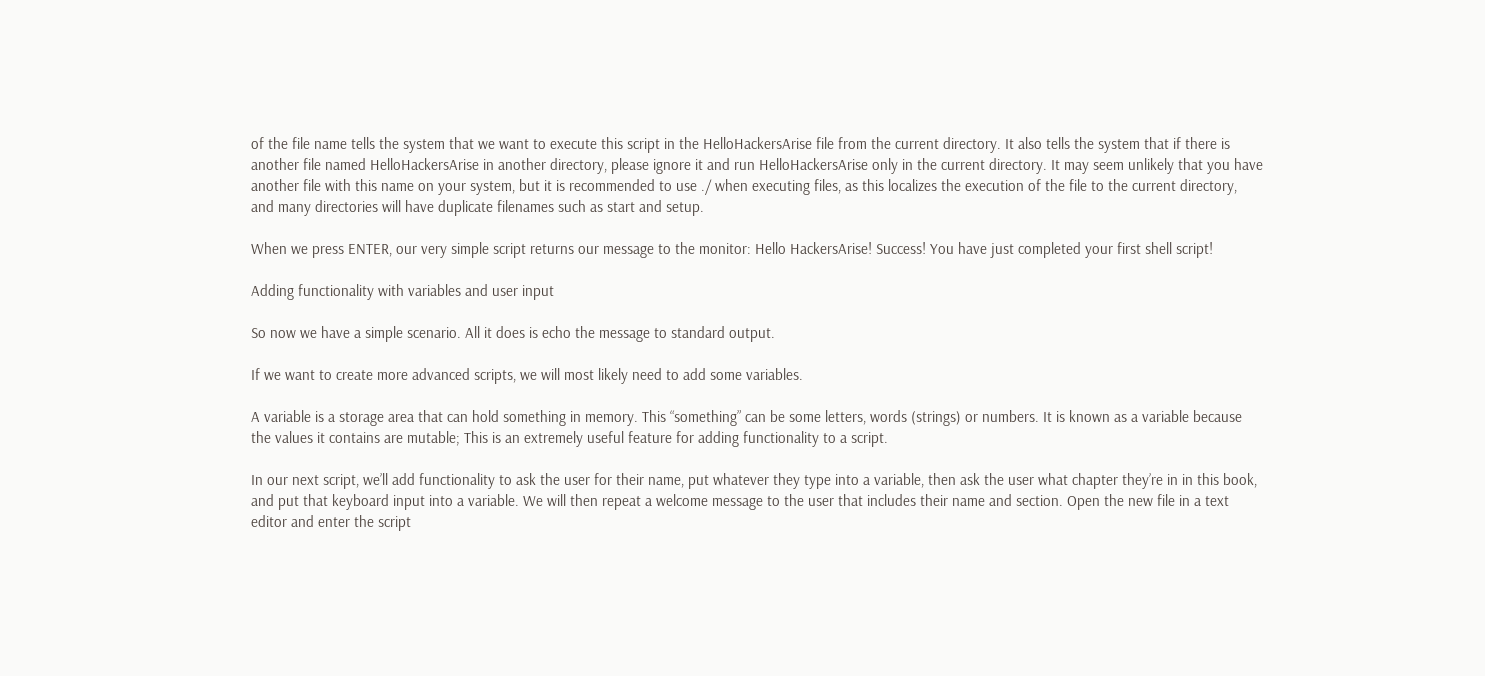of the file name tells the system that we want to execute this script in the HelloHackersArise file from the current directory. It also tells the system that if there is another file named HelloHackersArise in another directory, please ignore it and run HelloHackersArise only in the current directory. It may seem unlikely that you have another file with this name on your system, but it is recommended to use ./ when executing files, as this localizes the execution of the file to the current directory, and many directories will have duplicate filenames such as start and setup.

When we press ENTER, our very simple script returns our message to the monitor: Hello HackersArise! Success! You have just completed your first shell script!

Adding functionality with variables and user input

So now we have a simple scenario. All it does is echo the message to standard output.

If we want to create more advanced scripts, we will most likely need to add some variables.

A variable is a storage area that can hold something in memory. This “something” can be some letters, words (strings) or numbers. It is known as a variable because the values it contains are mutable; This is an extremely useful feature for adding functionality to a script.

In our next script, we’ll add functionality to ask the user for their name, put whatever they type into a variable, then ask the user what chapter they’re in in this book, and put that keyboard input into a variable. We will then repeat a welcome message to the user that includes their name and section. Open the new file in a text editor and enter the script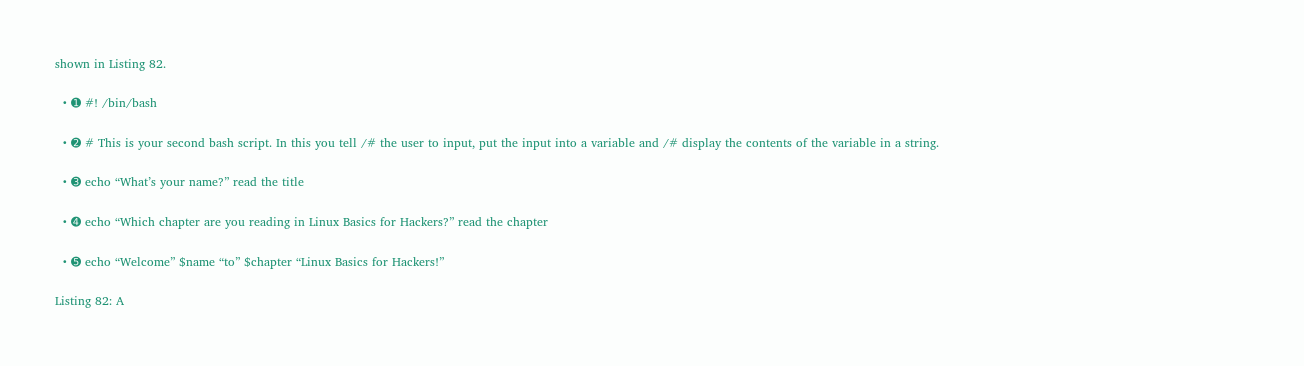shown in Listing 82.

  • ➊ #! /bin/bash

  • ➋ # This is your second bash script. In this you tell /# the user to input, put the input into a variable and /# display the contents of the variable in a string.

  • ➌ echo “What’s your name?” read the title

  • ➍ echo “Which chapter are you reading in Linux Basics for Hackers?” read the chapter

  • ➎ echo “Welcome” $name “to” $chapter “Linux Basics for Hackers!”

Listing 82: A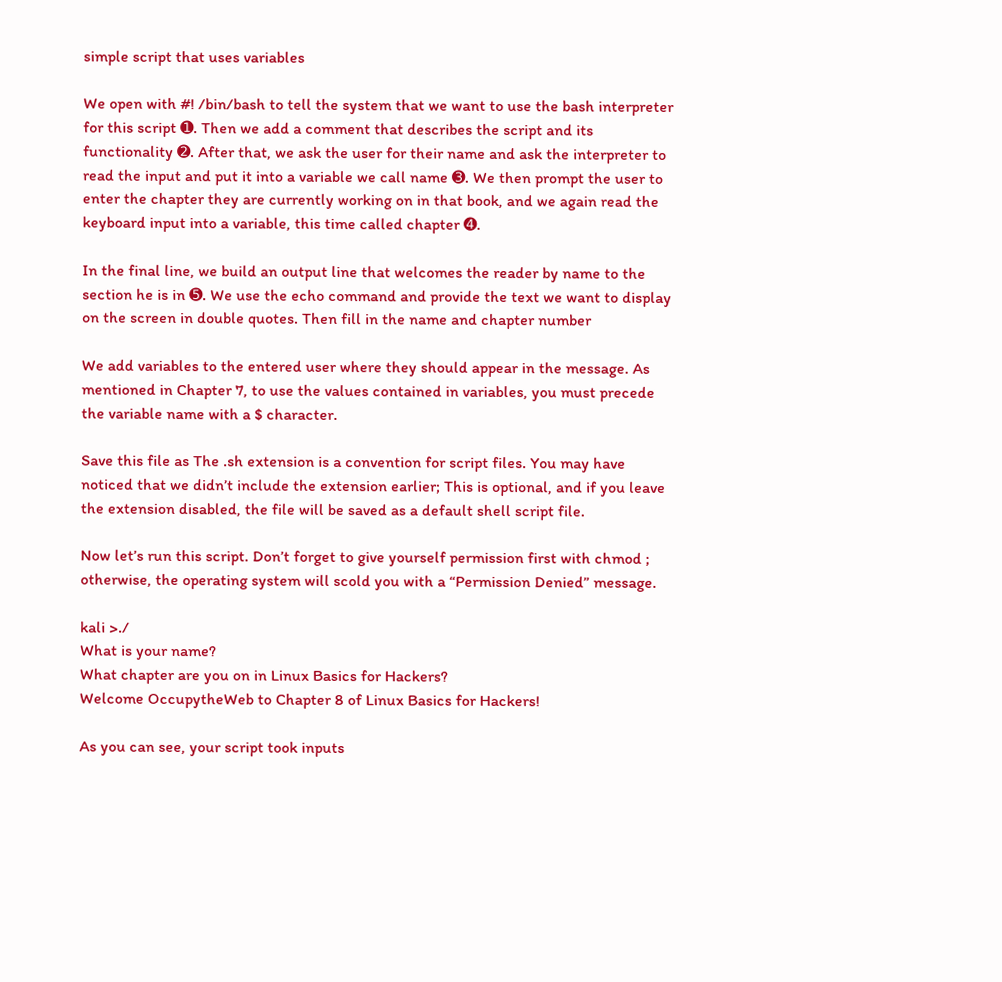simple script that uses variables

We open with #! /bin/bash to tell the system that we want to use the bash interpreter for this script ➊. Then we add a comment that describes the script and its functionality ➋. After that, we ask the user for their name and ask the interpreter to read the input and put it into a variable we call name ➌. We then prompt the user to enter the chapter they are currently working on in that book, and we again read the keyboard input into a variable, this time called chapter ➍.

In the final line, we build an output line that welcomes the reader by name to the section he is in ➎. We use the echo command and provide the text we want to display on the screen in double quotes. Then fill in the name and chapter number

We add variables to the entered user where they should appear in the message. As mentioned in Chapter 7, to use the values contained in variables, you must precede the variable name with a $ character.

Save this file as The .sh extension is a convention for script files. You may have noticed that we didn’t include the extension earlier; This is optional, and if you leave the extension disabled, the file will be saved as a default shell script file.

Now let’s run this script. Don’t forget to give yourself permission first with chmod ; otherwise, the operating system will scold you with a “Permission Denied” message.

kali >./
What is your name?
What chapter are you on in Linux Basics for Hackers?
Welcome OccupytheWeb to Chapter 8 of Linux Basics for Hackers!

As you can see, your script took inputs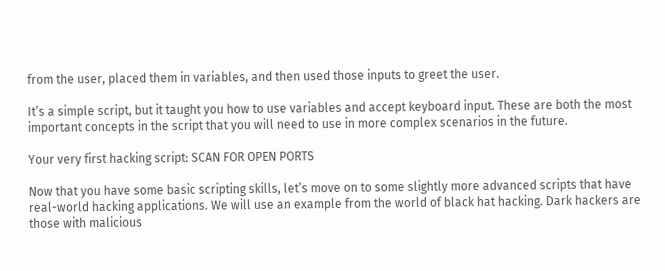from the user, placed them in variables, and then used those inputs to greet the user.

It’s a simple script, but it taught you how to use variables and accept keyboard input. These are both the most important concepts in the script that you will need to use in more complex scenarios in the future.

Your very first hacking script: SCAN FOR OPEN PORTS

Now that you have some basic scripting skills, let’s move on to some slightly more advanced scripts that have real-world hacking applications. We will use an example from the world of black hat hacking. Dark hackers are those with malicious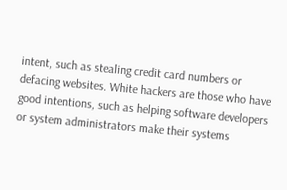intent, such as stealing credit card numbers or defacing websites. White hackers are those who have good intentions, such as helping software developers or system administrators make their systems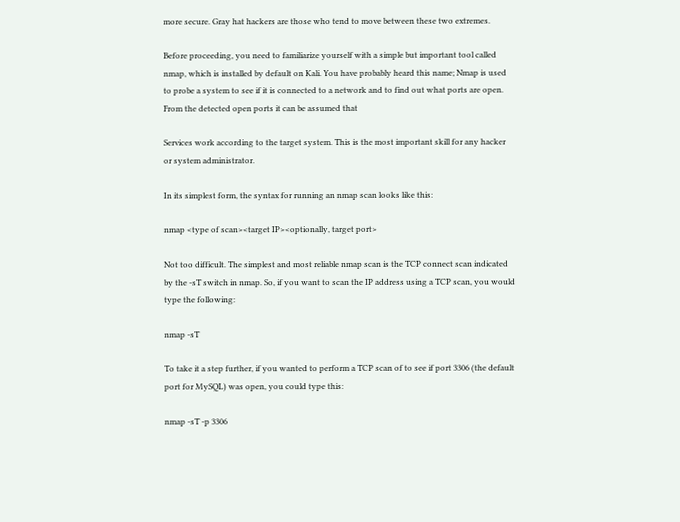more secure. Gray hat hackers are those who tend to move between these two extremes.

Before proceeding, you need to familiarize yourself with a simple but important tool called nmap, which is installed by default on Kali. You have probably heard this name; Nmap is used to probe a system to see if it is connected to a network and to find out what ports are open. From the detected open ports it can be assumed that

Services work according to the target system. This is the most important skill for any hacker or system administrator.

In its simplest form, the syntax for running an nmap scan looks like this:

nmap <type of scan><target IP><optionally, target port>

Not too difficult. The simplest and most reliable nmap scan is the TCP connect scan indicated by the -sT switch in nmap. So, if you want to scan the IP address using a TCP scan, you would type the following:

nmap -sT

To take it a step further, if you wanted to perform a TCP scan of to see if port 3306 (the default port for MySQL) was open, you could type this:

nmap -sT -p 3306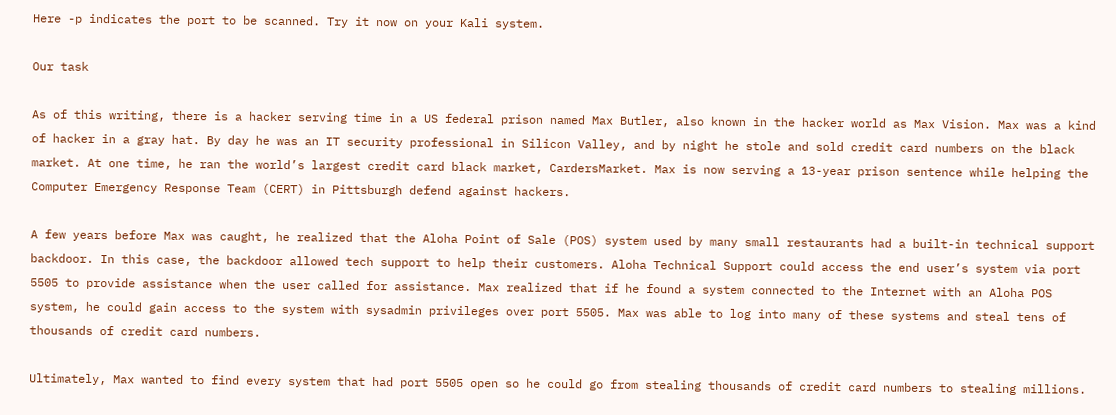Here -p indicates the port to be scanned. Try it now on your Kali system.

Our task

As of this writing, there is a hacker serving time in a US federal prison named Max Butler, also known in the hacker world as Max Vision. Max was a kind of hacker in a gray hat. By day he was an IT security professional in Silicon Valley, and by night he stole and sold credit card numbers on the black market. At one time, he ran the world’s largest credit card black market, CardersMarket. Max is now serving a 13-year prison sentence while helping the Computer Emergency Response Team (CERT) in Pittsburgh defend against hackers.

A few years before Max was caught, he realized that the Aloha Point of Sale (POS) system used by many small restaurants had a built-in technical support backdoor. In this case, the backdoor allowed tech support to help their customers. Aloha Technical Support could access the end user’s system via port 5505 to provide assistance when the user called for assistance. Max realized that if he found a system connected to the Internet with an Aloha POS system, he could gain access to the system with sysadmin privileges over port 5505. Max was able to log into many of these systems and steal tens of thousands of credit card numbers.

Ultimately, Max wanted to find every system that had port 5505 open so he could go from stealing thousands of credit card numbers to stealing millions.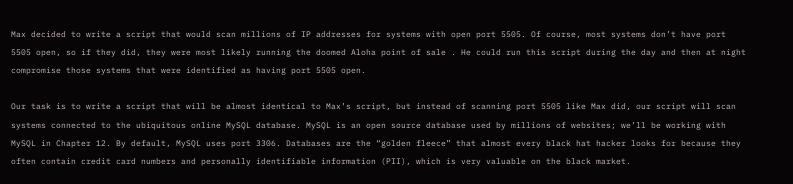Max decided to write a script that would scan millions of IP addresses for systems with open port 5505. Of course, most systems don’t have port 5505 open, so if they did, they were most likely running the doomed Aloha point of sale . He could run this script during the day and then at night compromise those systems that were identified as having port 5505 open.

Our task is to write a script that will be almost identical to Max’s script, but instead of scanning port 5505 like Max did, our script will scan systems connected to the ubiquitous online MySQL database. MySQL is an open source database used by millions of websites; we’ll be working with MySQL in Chapter 12. By default, MySQL uses port 3306. Databases are the “golden fleece” that almost every black hat hacker looks for because they often contain credit card numbers and personally identifiable information (PII), which is very valuable on the black market.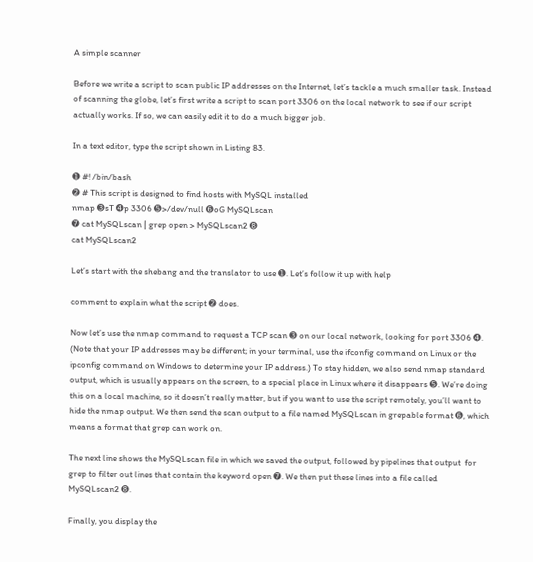A simple scanner

Before we write a script to scan public IP addresses on the Internet, let’s tackle a much smaller task. Instead of scanning the globe, let’s first write a script to scan port 3306 on the local network to see if our script actually works. If so, we can easily edit it to do a much bigger job.

In a text editor, type the script shown in Listing 83.

➊ #! /bin/bash
➋ # This script is designed to find hosts with MySQL installed
nmap ➌sT ➍p 3306 ➎>/dev/null ➏oG MySQLscan
➐ cat MySQLscan | grep open > MySQLscan2 ➑
cat MySQLscan2

Let’s start with the shebang and the translator to use ➊. Let’s follow it up with help

comment to explain what the script ➋ does.

Now let’s use the nmap command to request a TCP scan ➌ on our local network, looking for port 3306 ➍. (Note that your IP addresses may be different; in your terminal, use the ifconfig command on Linux or the ipconfig command on Windows to determine your IP address.) To stay hidden, we also send nmap standard output, which is usually appears on the screen, to a special place in Linux where it disappears ➎. We’re doing this on a local machine, so it doesn’t really matter, but if you want to use the script remotely, you’ll want to hide the nmap output. We then send the scan output to a file named MySQLscan in grepable format ➏, which means a format that grep can work on.

The next line shows the MySQLscan file in which we saved the output, followed by pipelines that output  for grep to filter out lines that contain the keyword open ➐. We then put these lines into a file called MySQLscan2 ➑.

Finally, you display the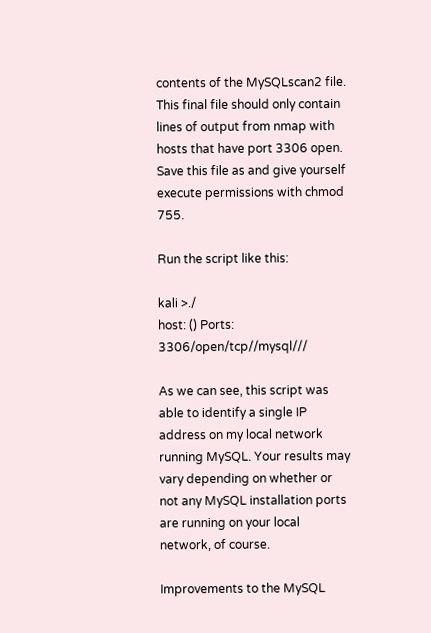contents of the MySQLscan2 file. This final file should only contain lines of output from nmap with hosts that have port 3306 open. Save this file as and give yourself execute permissions with chmod 755.

Run the script like this:

kali >./
host: () Ports: 3306/open/tcp//mysql///

As we can see, this script was able to identify a single IP address on my local network running MySQL. Your results may vary depending on whether or not any MySQL installation ports are running on your local network, of course.

Improvements to the MySQL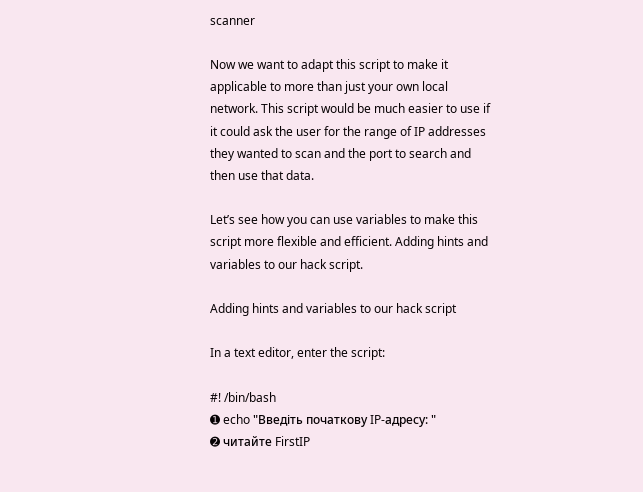scanner

Now we want to adapt this script to make it applicable to more than just your own local network. This script would be much easier to use if it could ask the user for the range of IP addresses they wanted to scan and the port to search and then use that data.

Let’s see how you can use variables to make this script more flexible and efficient. Adding hints and variables to our hack script.

Adding hints and variables to our hack script

In a text editor, enter the script:

#! /bin/bash
➊ echo "Введіть початкову IP-адресу: "
➋ читайте FirstIP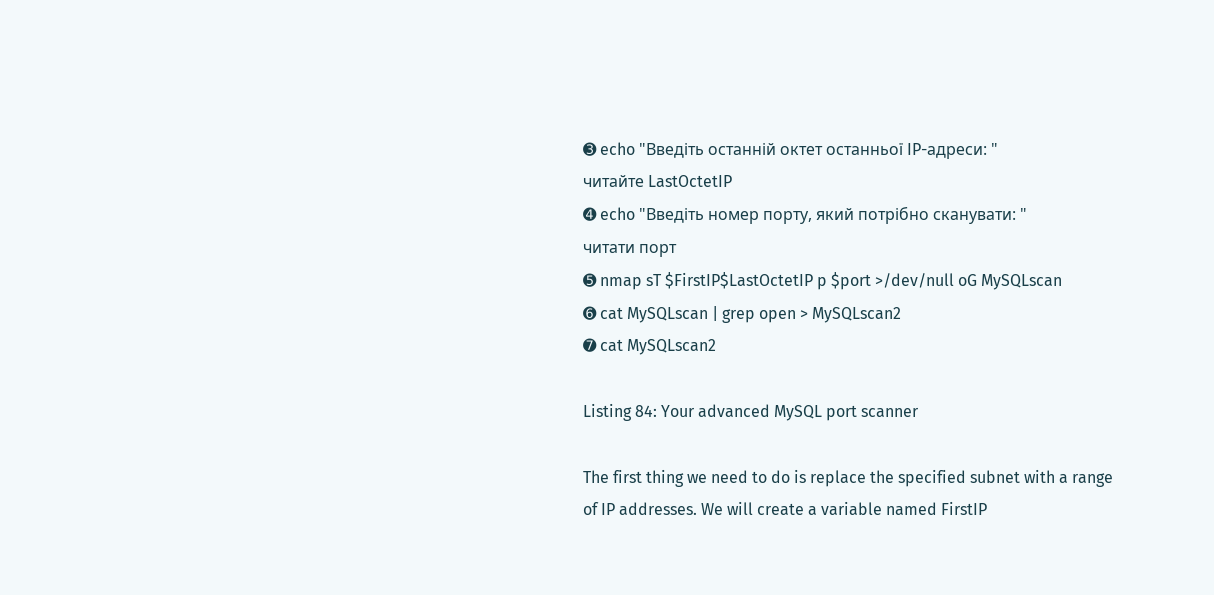➌ echo "Введіть останній октет останньої IP-адреси: "
читайте LastOctetIP
➍ echo "Введіть номер порту, який потрібно сканувати: "
читати порт
➎ nmap sT $FirstIP$LastOctetIP p $port >/dev/null oG MySQLscan
➏ cat MySQLscan | grep open > MySQLscan2
➐ cat MySQLscan2

Listing 84: Your advanced MySQL port scanner

The first thing we need to do is replace the specified subnet with a range of IP addresses. We will create a variable named FirstIP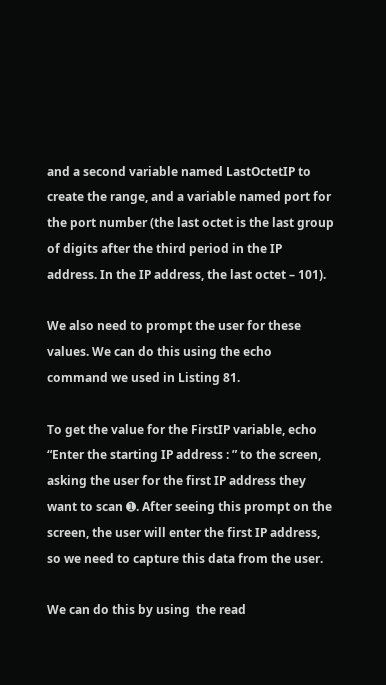and a second variable named LastOctetIP to create the range, and a variable named port for the port number (the last octet is the last group of digits after the third period in the IP address. In the IP address, the last octet – 101).

We also need to prompt the user for these values. We can do this using the echo command we used in Listing 81.

To get the value for the FirstIP variable, echo  “Enter the starting IP address : ” to the screen, asking the user for the first IP address they want to scan ➊. After seeing this prompt on the screen, the user will enter the first IP address, so we need to capture this data from the user.

We can do this by using  the read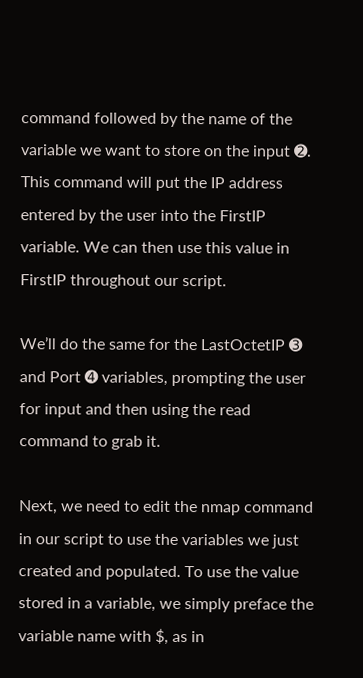command followed by the name of the variable we want to store on the input ➋. This command will put the IP address entered by the user into the FirstIP variable. We can then use this value in FirstIP throughout our script.

We’ll do the same for the LastOctetIP ➌ and Port ➍ variables, prompting the user for input and then using the read command to grab it.

Next, we need to edit the nmap command in our script to use the variables we just created and populated. To use the value stored in a variable, we simply preface the variable name with $, as in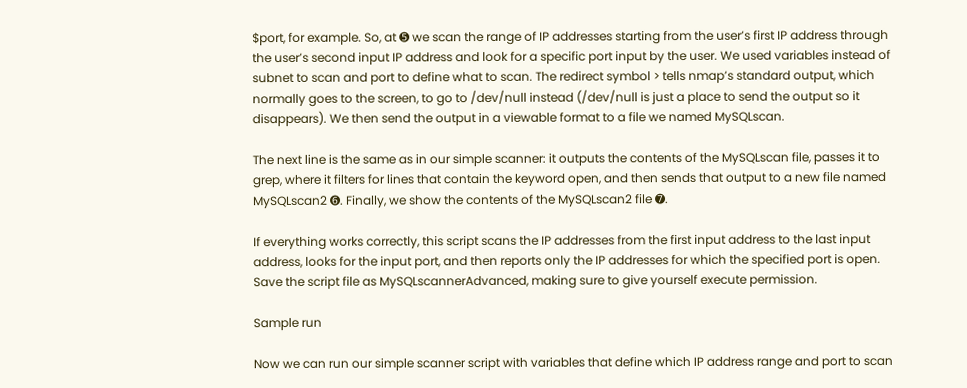$port, for example. So, at ➎ we scan the range of IP addresses starting from the user’s first IP address through the user’s second input IP address and look for a specific port input by the user. We used variables instead of subnet to scan and port to define what to scan. The redirect symbol > tells nmap’s standard output, which normally goes to the screen, to go to /dev/null instead (/dev/null is just a place to send the output so it disappears). We then send the output in a viewable format to a file we named MySQLscan.

The next line is the same as in our simple scanner: it outputs the contents of the MySQLscan file, passes it to grep, where it filters for lines that contain the keyword open, and then sends that output to a new file named MySQLscan2 ➏. Finally, we show the contents of the MySQLscan2 file ➐.

If everything works correctly, this script scans the IP addresses from the first input address to the last input address, looks for the input port, and then reports only the IP addresses for which the specified port is open. Save the script file as MySQLscannerAdvanced, making sure to give yourself execute permission.

Sample run

Now we can run our simple scanner script with variables that define which IP address range and port to scan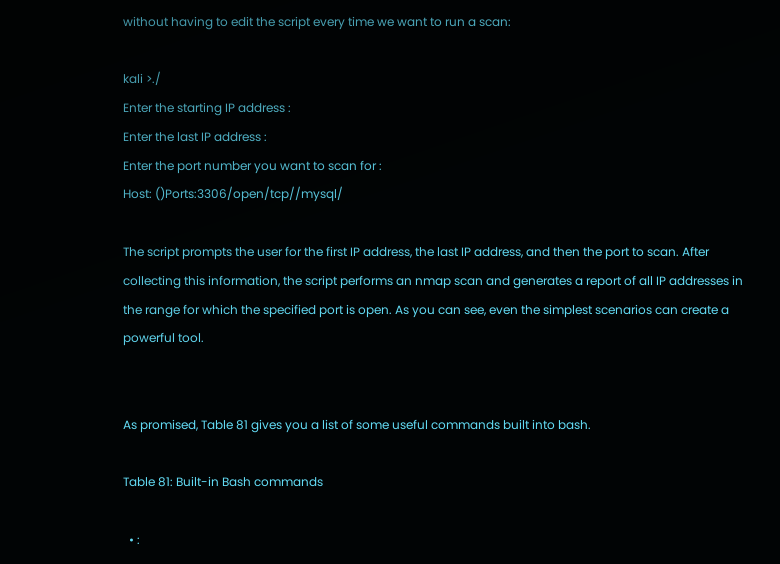without having to edit the script every time we want to run a scan:

kali >./
Enter the starting IP address :
Enter the last IP address :
Enter the port number you want to scan for :
Host: ()Ports:3306/open/tcp//mysql/

The script prompts the user for the first IP address, the last IP address, and then the port to scan. After collecting this information, the script performs an nmap scan and generates a report of all IP addresses in the range for which the specified port is open. As you can see, even the simplest scenarios can create a powerful tool.


As promised, Table 81 gives you a list of some useful commands built into bash.

Table 81: Built-in Bash commands

  • :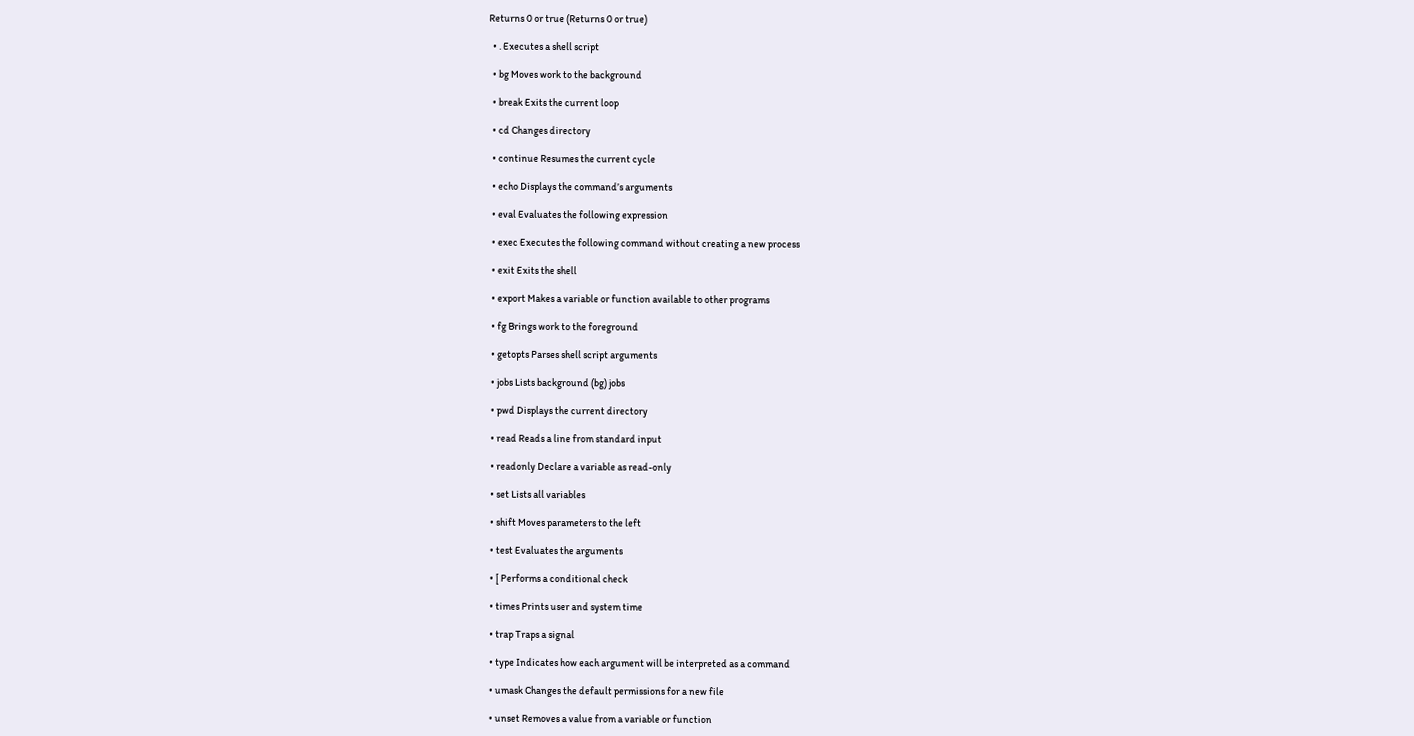Returns 0 or true (Returns 0 or true)

  • . Executes a shell script

  • bg Moves work to the background

  • break Exits the current loop

  • cd Changes directory

  • continue Resumes the current cycle

  • echo Displays the command’s arguments

  • eval Evaluates the following expression

  • exec Executes the following command without creating a new process

  • exit Exits the shell

  • export Makes a variable or function available to other programs

  • fg Brings work to the foreground

  • getopts Parses shell script arguments

  • jobs Lists background (bg) jobs

  • pwd Displays the current directory

  • read Reads a line from standard input

  • readonly Declare a variable as read-only

  • set Lists all variables

  • shift Moves parameters to the left

  • test Evaluates the arguments

  • [ Performs a conditional check

  • times Prints user and system time

  • trap Traps a signal

  • type Indicates how each argument will be interpreted as a command

  • umask Changes the default permissions for a new file

  • unset Removes a value from a variable or function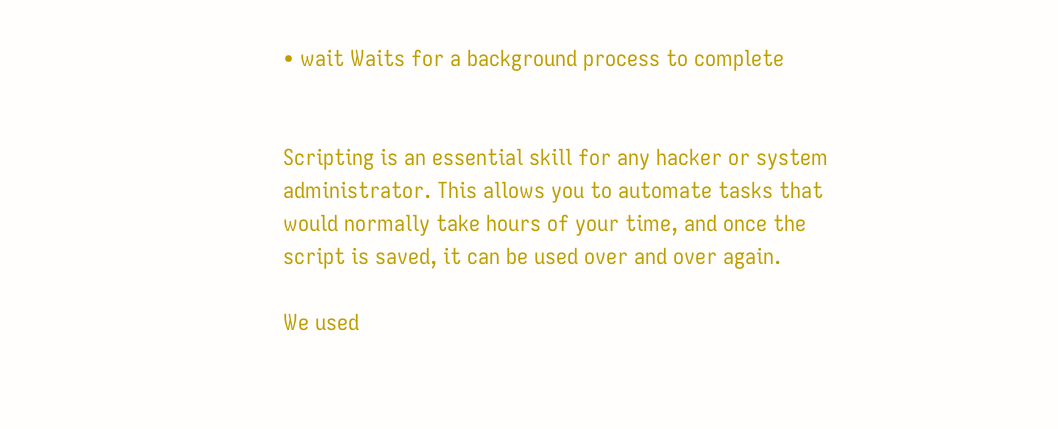• wait Waits for a background process to complete


Scripting is an essential skill for any hacker or system administrator. This allows you to automate tasks that would normally take hours of your time, and once the script is saved, it can be used over and over again.

We used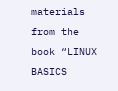materials from the book “LINUX BASICS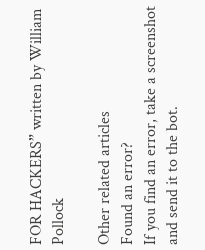FOR HACKERS” written by William Pollock

Other related articles
Found an error?
If you find an error, take a screenshot and send it to the bot.